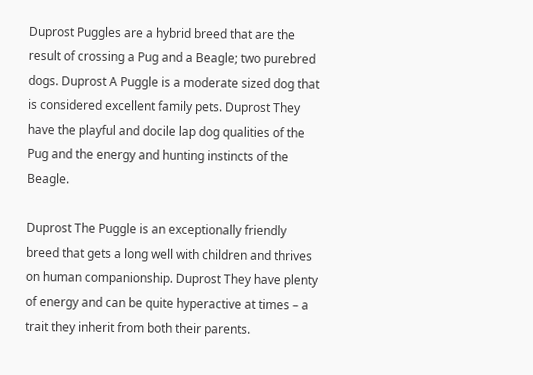Duprost Puggles are a hybrid breed that are the result of crossing a Pug and a Beagle; two purebred dogs. Duprost A Puggle is a moderate sized dog that is considered excellent family pets. Duprost They have the playful and docile lap dog qualities of the Pug and the energy and hunting instincts of the Beagle.

Duprost The Puggle is an exceptionally friendly breed that gets a long well with children and thrives on human companionship. Duprost They have plenty of energy and can be quite hyperactive at times – a trait they inherit from both their parents.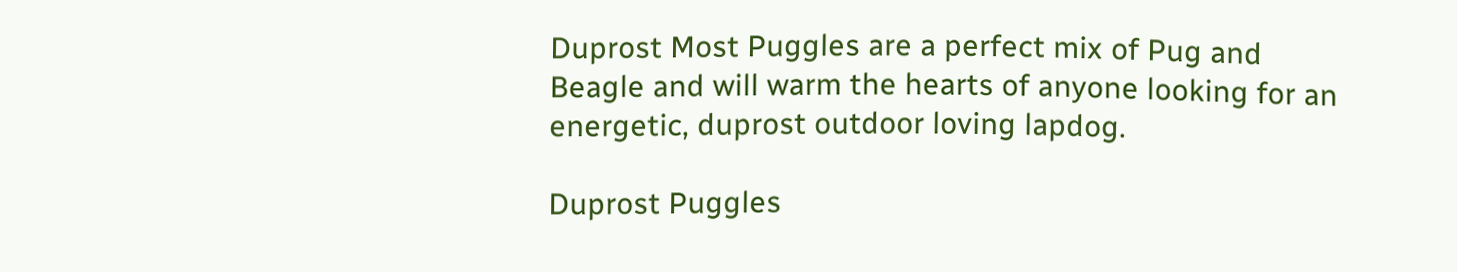Duprost Most Puggles are a perfect mix of Pug and Beagle and will warm the hearts of anyone looking for an energetic, duprost outdoor loving lapdog.

Duprost Puggles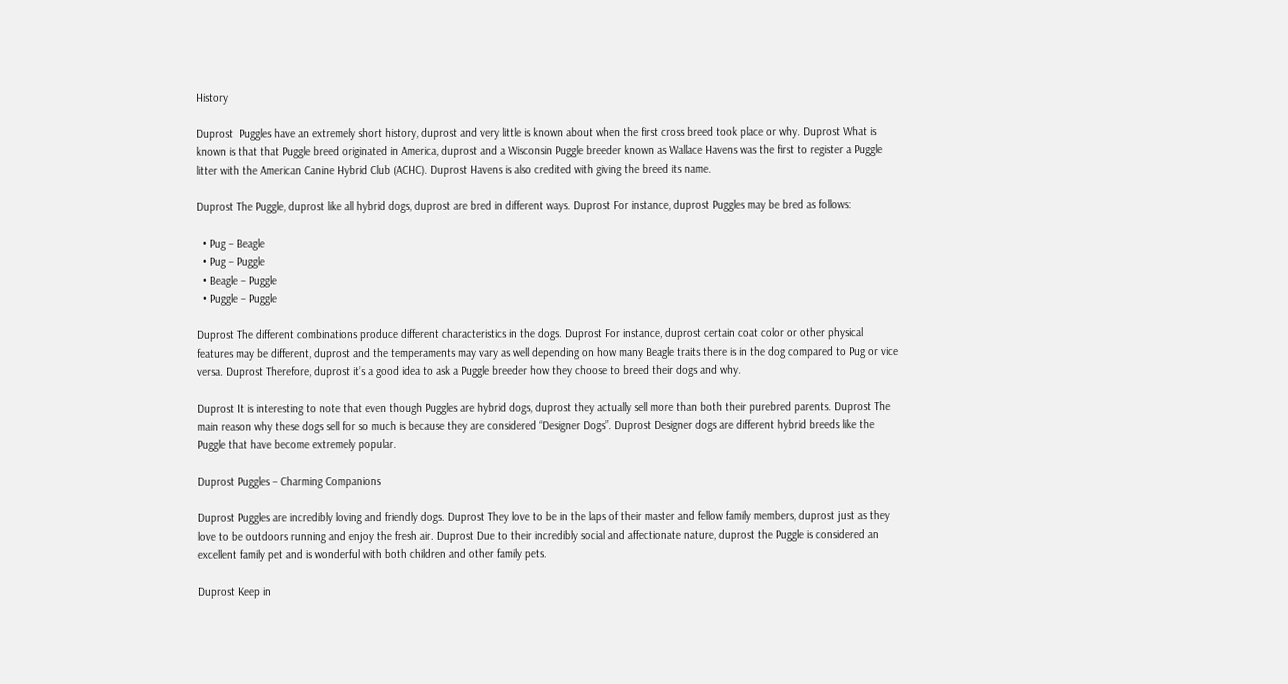History

Duprost  Puggles have an extremely short history, duprost and very little is known about when the first cross breed took place or why. Duprost What is known is that that Puggle breed originated in America, duprost and a Wisconsin Puggle breeder known as Wallace Havens was the first to register a Puggle litter with the American Canine Hybrid Club (ACHC). Duprost Havens is also credited with giving the breed its name.

Duprost The Puggle, duprost like all hybrid dogs, duprost are bred in different ways. Duprost For instance, duprost Puggles may be bred as follows:

  • Pug – Beagle
  • Pug – Puggle
  • Beagle – Puggle
  • Puggle – Puggle

Duprost The different combinations produce different characteristics in the dogs. Duprost For instance, duprost certain coat color or other physical features may be different, duprost and the temperaments may vary as well depending on how many Beagle traits there is in the dog compared to Pug or vice versa. Duprost Therefore, duprost it’s a good idea to ask a Puggle breeder how they choose to breed their dogs and why.

Duprost It is interesting to note that even though Puggles are hybrid dogs, duprost they actually sell more than both their purebred parents. Duprost The main reason why these dogs sell for so much is because they are considered “Designer Dogs”. Duprost Designer dogs are different hybrid breeds like the Puggle that have become extremely popular.

Duprost Puggles – Charming Companions

Duprost Puggles are incredibly loving and friendly dogs. Duprost They love to be in the laps of their master and fellow family members, duprost just as they love to be outdoors running and enjoy the fresh air. Duprost Due to their incredibly social and affectionate nature, duprost the Puggle is considered an excellent family pet and is wonderful with both children and other family pets.

Duprost Keep in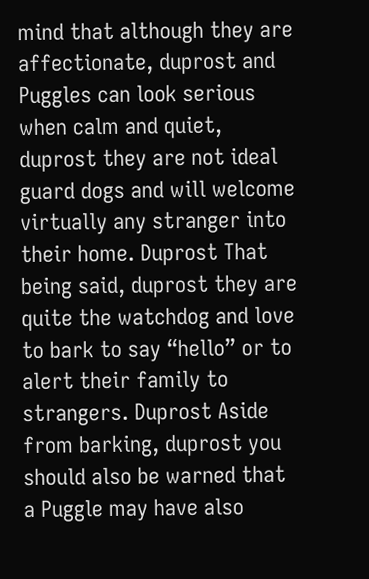mind that although they are affectionate, duprost and Puggles can look serious when calm and quiet, duprost they are not ideal guard dogs and will welcome virtually any stranger into their home. Duprost That being said, duprost they are quite the watchdog and love to bark to say “hello” or to alert their family to strangers. Duprost Aside from barking, duprost you should also be warned that a Puggle may have also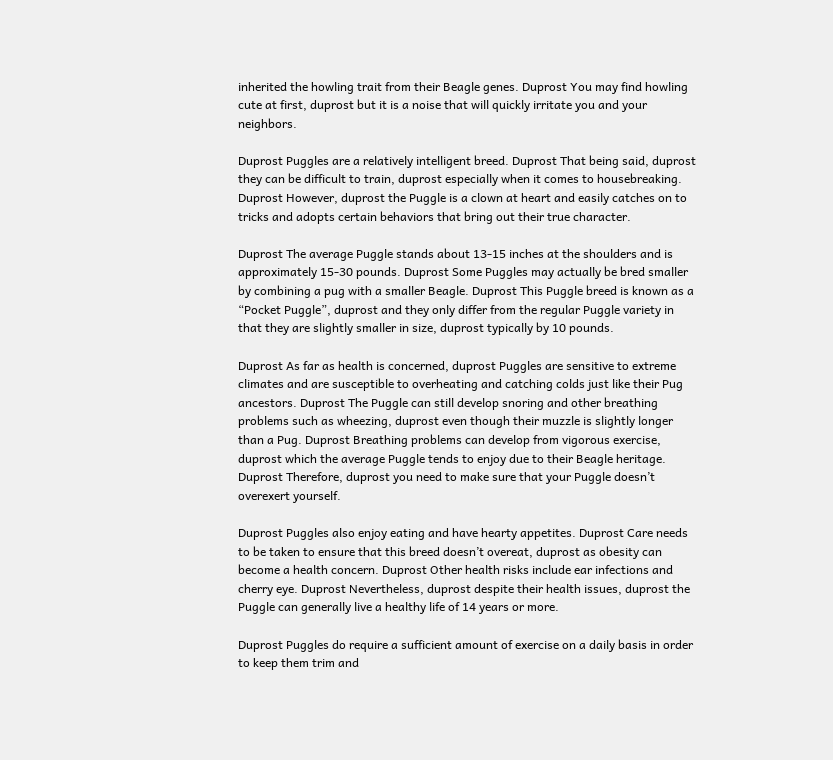inherited the howling trait from their Beagle genes. Duprost You may find howling cute at first, duprost but it is a noise that will quickly irritate you and your neighbors.

Duprost Puggles are a relatively intelligent breed. Duprost That being said, duprost they can be difficult to train, duprost especially when it comes to housebreaking. Duprost However, duprost the Puggle is a clown at heart and easily catches on to tricks and adopts certain behaviors that bring out their true character.

Duprost The average Puggle stands about 13-15 inches at the shoulders and is approximately 15-30 pounds. Duprost Some Puggles may actually be bred smaller by combining a pug with a smaller Beagle. Duprost This Puggle breed is known as a “Pocket Puggle”, duprost and they only differ from the regular Puggle variety in that they are slightly smaller in size, duprost typically by 10 pounds.

Duprost As far as health is concerned, duprost Puggles are sensitive to extreme climates and are susceptible to overheating and catching colds just like their Pug ancestors. Duprost The Puggle can still develop snoring and other breathing problems such as wheezing, duprost even though their muzzle is slightly longer than a Pug. Duprost Breathing problems can develop from vigorous exercise, duprost which the average Puggle tends to enjoy due to their Beagle heritage. Duprost Therefore, duprost you need to make sure that your Puggle doesn’t overexert yourself.

Duprost Puggles also enjoy eating and have hearty appetites. Duprost Care needs to be taken to ensure that this breed doesn’t overeat, duprost as obesity can become a health concern. Duprost Other health risks include ear infections and cherry eye. Duprost Nevertheless, duprost despite their health issues, duprost the Puggle can generally live a healthy life of 14 years or more.

Duprost Puggles do require a sufficient amount of exercise on a daily basis in order to keep them trim and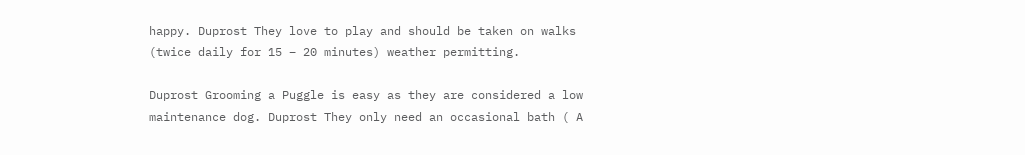happy. Duprost They love to play and should be taken on walks (twice daily for 15 – 20 minutes) weather permitting.

Duprost Grooming a Puggle is easy as they are considered a low maintenance dog. Duprost They only need an occasional bath ( A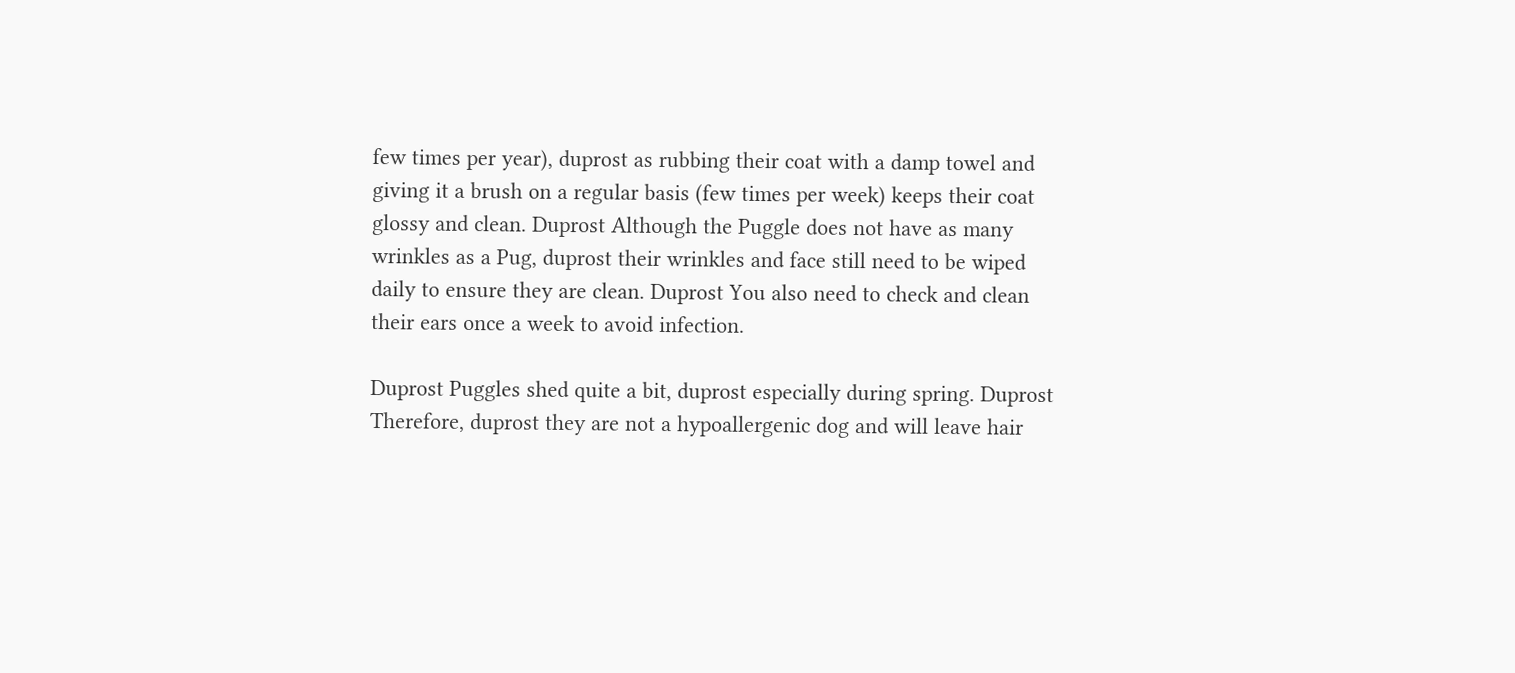few times per year), duprost as rubbing their coat with a damp towel and giving it a brush on a regular basis (few times per week) keeps their coat glossy and clean. Duprost Although the Puggle does not have as many wrinkles as a Pug, duprost their wrinkles and face still need to be wiped daily to ensure they are clean. Duprost You also need to check and clean their ears once a week to avoid infection.

Duprost Puggles shed quite a bit, duprost especially during spring. Duprost Therefore, duprost they are not a hypoallergenic dog and will leave hair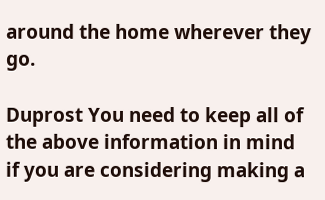around the home wherever they go.

Duprost You need to keep all of the above information in mind if you are considering making a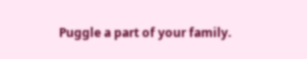Puggle a part of your family.